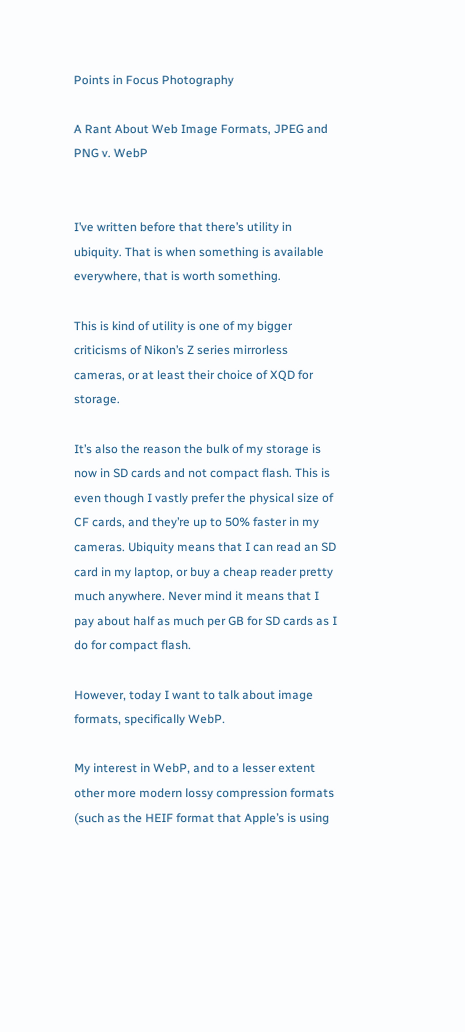Points in Focus Photography

A Rant About Web Image Formats, JPEG and PNG v. WebP


I’ve written before that there’s utility in ubiquity. That is when something is available everywhere, that is worth something.

This is kind of utility is one of my bigger criticisms of Nikon’s Z series mirrorless cameras, or at least their choice of XQD for storage.

It’s also the reason the bulk of my storage is now in SD cards and not compact flash. This is even though I vastly prefer the physical size of CF cards, and they’re up to 50% faster in my cameras. Ubiquity means that I can read an SD card in my laptop, or buy a cheap reader pretty much anywhere. Never mind it means that I pay about half as much per GB for SD cards as I do for compact flash.

However, today I want to talk about image formats, specifically WebP.

My interest in WebP, and to a lesser extent other more modern lossy compression formats (such as the HEIF format that Apple’s is using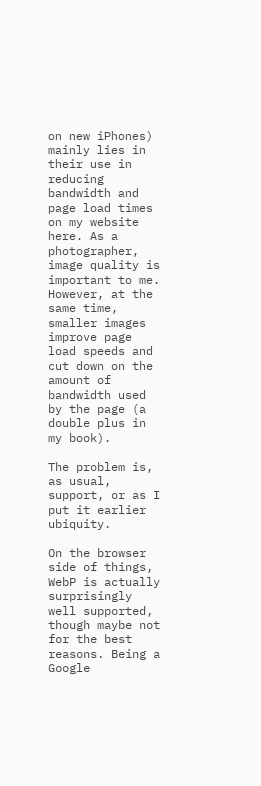on new iPhones) mainly lies in their use in reducing bandwidth and page load times on my website here. As a photographer, image quality is important to me. However, at the same time, smaller images improve page load speeds and cut down on the amount of bandwidth used by the page (a double plus in my book).

The problem is, as usual, support, or as I put it earlier ubiquity.

On the browser side of things, WebP is actually surprisingly well supported, though maybe not for the best reasons. Being a Google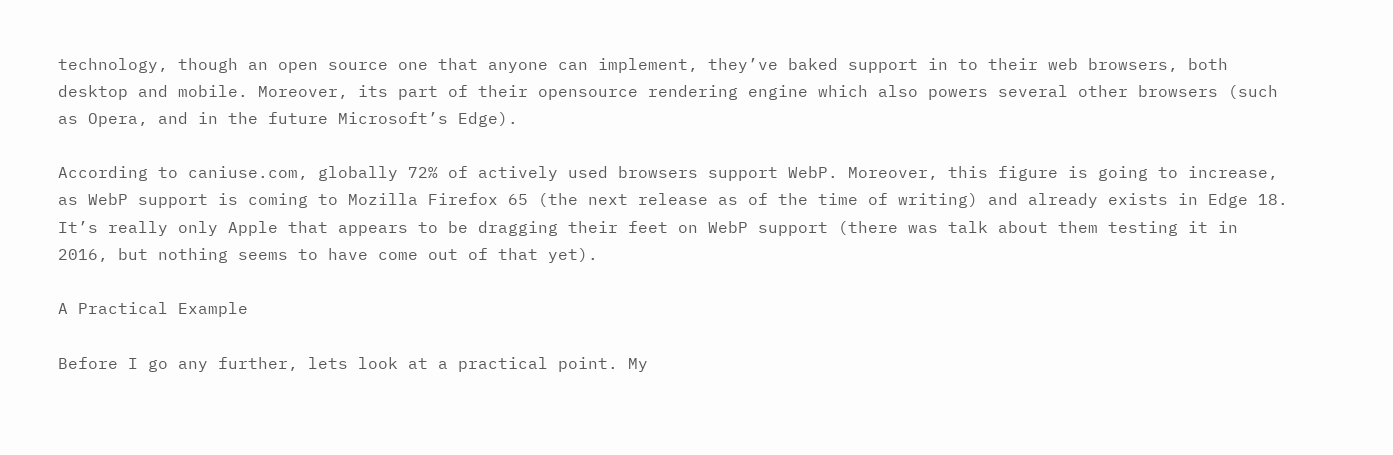technology, though an open source one that anyone can implement, they’ve baked support in to their web browsers, both desktop and mobile. Moreover, its part of their opensource rendering engine which also powers several other browsers (such as Opera, and in the future Microsoft’s Edge).

According to caniuse.com, globally 72% of actively used browsers support WebP. Moreover, this figure is going to increase, as WebP support is coming to Mozilla Firefox 65 (the next release as of the time of writing) and already exists in Edge 18. It’s really only Apple that appears to be dragging their feet on WebP support (there was talk about them testing it in 2016, but nothing seems to have come out of that yet).

A Practical Example

Before I go any further, lets look at a practical point. My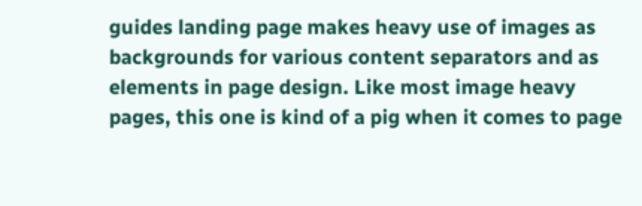guides landing page makes heavy use of images as backgrounds for various content separators and as elements in page design. Like most image heavy pages, this one is kind of a pig when it comes to page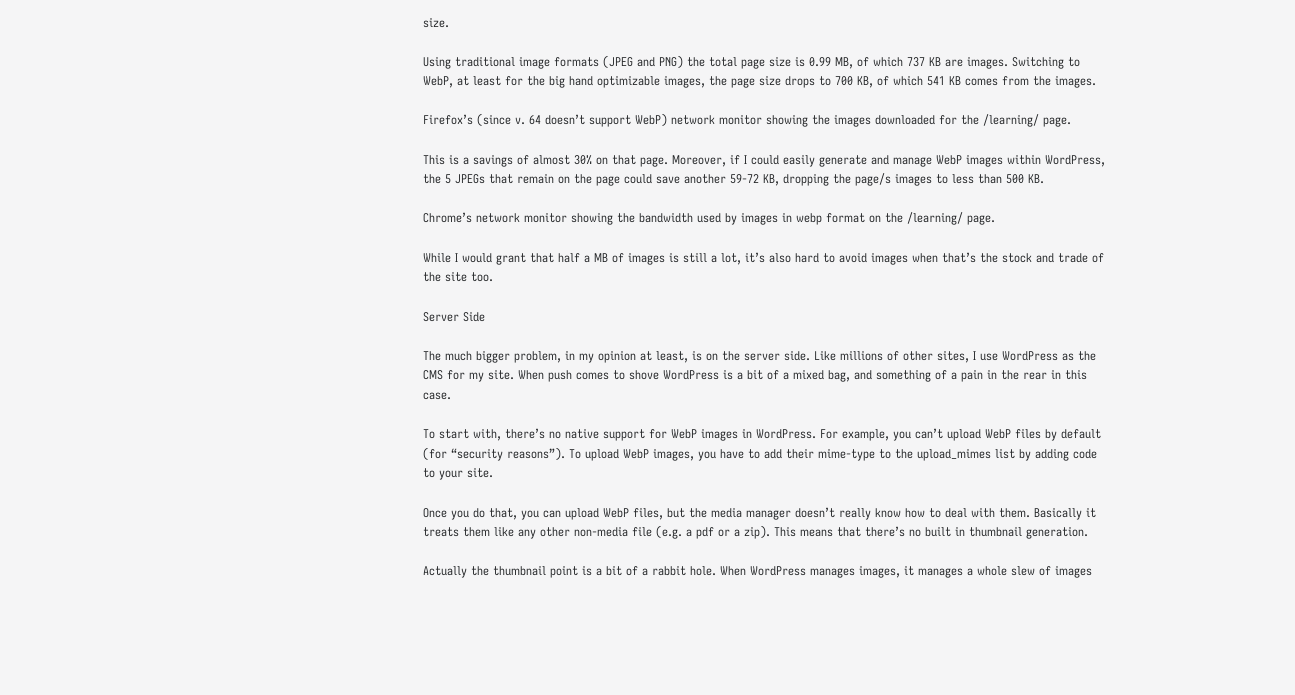size.

Using traditional image formats (JPEG and PNG) the total page size is 0.99 MB, of which 737 KB are images. Switching to WebP, at least for the big hand optimizable images, the page size drops to 700 KB, of which 541 KB comes from the images.

Firefox’s (since v. 64 doesn’t support WebP) network monitor showing the images downloaded for the /learning/ page.

This is a savings of almost 30% on that page. Moreover, if I could easily generate and manage WebP images within WordPress, the 5 JPEGs that remain on the page could save another 59-72 KB, dropping the page/s images to less than 500 KB.

Chrome’s network monitor showing the bandwidth used by images in webp format on the /learning/ page.

While I would grant that half a MB of images is still a lot, it’s also hard to avoid images when that’s the stock and trade of the site too.

Server Side

The much bigger problem, in my opinion at least, is on the server side. Like millions of other sites, I use WordPress as the CMS for my site. When push comes to shove WordPress is a bit of a mixed bag, and something of a pain in the rear in this case.

To start with, there’s no native support for WebP images in WordPress. For example, you can’t upload WebP files by default (for “security reasons”). To upload WebP images, you have to add their mime-type to the upload_mimes list by adding code to your site.

Once you do that, you can upload WebP files, but the media manager doesn’t really know how to deal with them. Basically it treats them like any other non-media file (e.g. a pdf or a zip). This means that there’s no built in thumbnail generation.

Actually the thumbnail point is a bit of a rabbit hole. When WordPress manages images, it manages a whole slew of images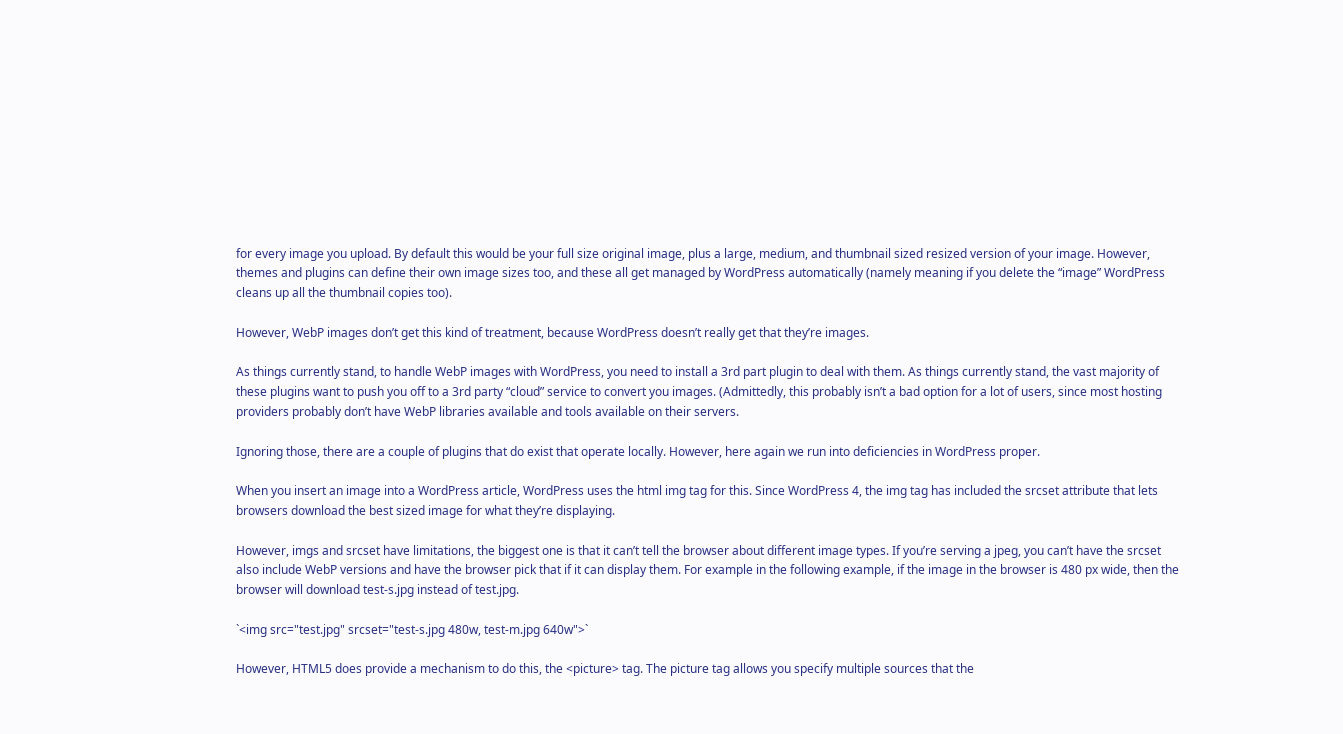for every image you upload. By default this would be your full size original image, plus a large, medium, and thumbnail sized resized version of your image. However, themes and plugins can define their own image sizes too, and these all get managed by WordPress automatically (namely meaning if you delete the “image” WordPress cleans up all the thumbnail copies too).

However, WebP images don’t get this kind of treatment, because WordPress doesn’t really get that they’re images.

As things currently stand, to handle WebP images with WordPress, you need to install a 3rd part plugin to deal with them. As things currently stand, the vast majority of these plugins want to push you off to a 3rd party “cloud” service to convert you images. (Admittedly, this probably isn’t a bad option for a lot of users, since most hosting providers probably don’t have WebP libraries available and tools available on their servers.

Ignoring those, there are a couple of plugins that do exist that operate locally. However, here again we run into deficiencies in WordPress proper.

When you insert an image into a WordPress article, WordPress uses the html img tag for this. Since WordPress 4, the img tag has included the srcset attribute that lets browsers download the best sized image for what they’re displaying.

However, imgs and srcset have limitations, the biggest one is that it can’t tell the browser about different image types. If you’re serving a jpeg, you can’t have the srcset also include WebP versions and have the browser pick that if it can display them. For example in the following example, if the image in the browser is 480 px wide, then the browser will download test-s.jpg instead of test.jpg.

`<img src="test.jpg" srcset="test-s.jpg 480w, test-m.jpg 640w">`

However, HTML5 does provide a mechanism to do this, the <picture> tag. The picture tag allows you specify multiple sources that the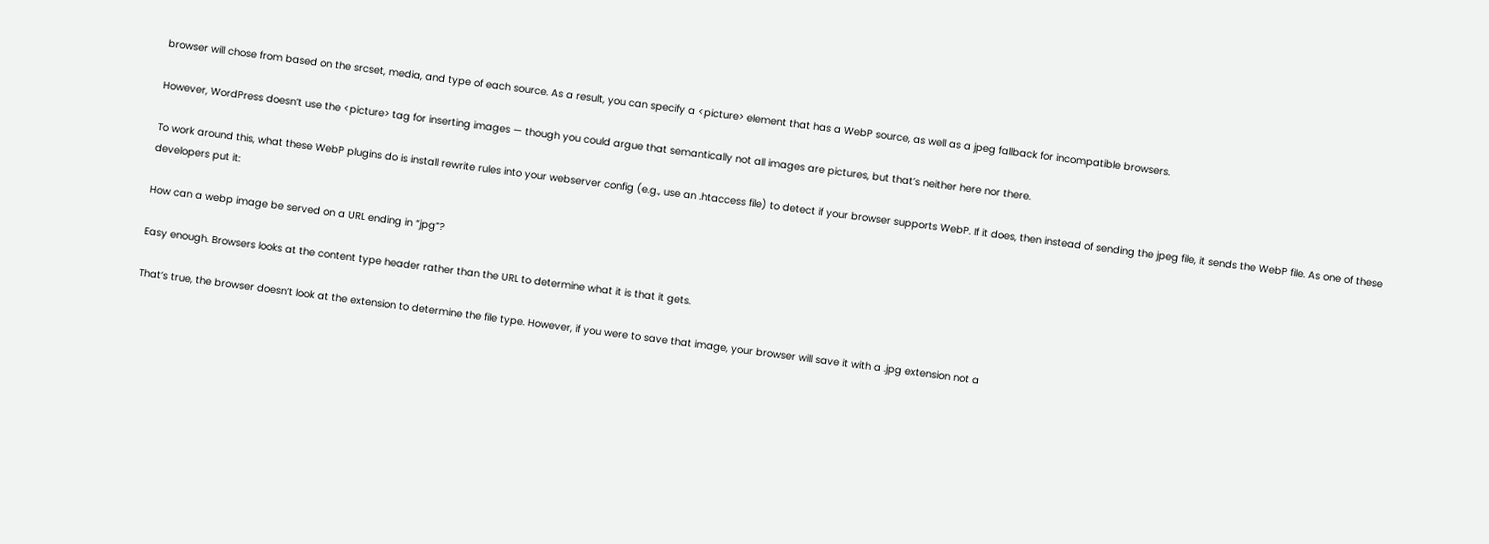browser will chose from based on the srcset, media, and type of each source. As a result, you can specify a <picture> element that has a WebP source, as well as a jpeg fallback for incompatible browsers.

However, WordPress doesn’t use the <picture> tag for inserting images — though you could argue that semantically not all images are pictures, but that’s neither here nor there.

To work around this, what these WebP plugins do is install rewrite rules into your webserver config (e.g., use an .htaccess file) to detect if your browser supports WebP. If it does, then instead of sending the jpeg file, it sends the WebP file. As one of these developers put it:

How can a webp image be served on a URL ending in “jpg”?

Easy enough. Browsers looks at the content type header rather than the URL to determine what it is that it gets.

That’s true, the browser doesn’t look at the extension to determine the file type. However, if you were to save that image, your browser will save it with a .jpg extension not a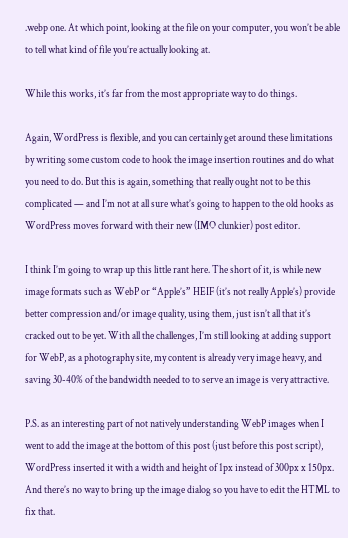.webp one. At which point, looking at the file on your computer, you won’t be able to tell what kind of file you’re actually looking at.

While this works, it’s far from the most appropriate way to do things.

Again, WordPress is flexible, and you can certainly get around these limitations by writing some custom code to hook the image insertion routines and do what you need to do. But this is again, something that really ought not to be this complicated — and I’m not at all sure what’s going to happen to the old hooks as WordPress moves forward with their new (IMO clunkier) post editor.

I think I’m going to wrap up this little rant here. The short of it, is while new image formats such as WebP or “Apple’s” HEIF (it’s not really Apple’s) provide better compression and/or image quality, using them, just isn’t all that it’s cracked out to be yet. With all the challenges, I’m still looking at adding support for WebP, as a photography site, my content is already very image heavy, and saving 30-40% of the bandwidth needed to to serve an image is very attractive.

P.S. as an interesting part of not natively understanding WebP images when I went to add the image at the bottom of this post (just before this post script), WordPress inserted it with a width and height of 1px instead of 300px x 150px. And there’s no way to bring up the image dialog so you have to edit the HTML to fix that.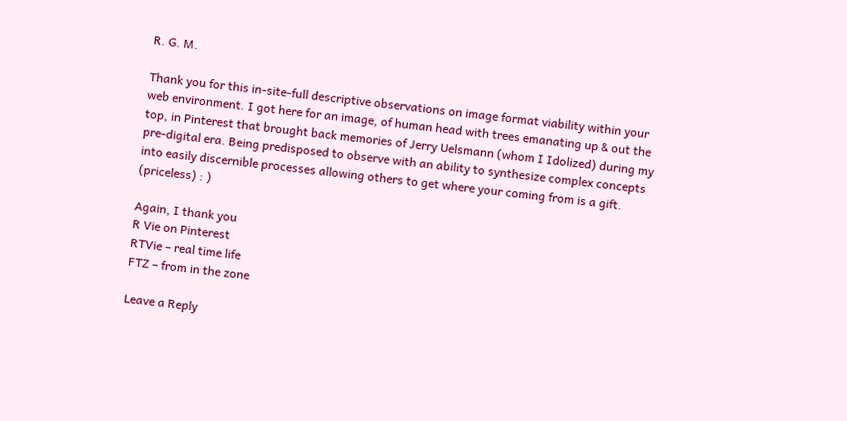R. G. M.

Thank you for this in-site-full descriptive observations on image format viability within your web environment. I got here for an image, of human head with trees emanating up & out the top, in Pinterest that brought back memories of Jerry Uelsmann (whom I Idolized) during my pre-digital era. Being predisposed to observe with an ability to synthesize complex concepts into easily discernible processes allowing others to get where your coming from is a gift. (priceless) : )

Again, I thank you
R Vie on Pinterest
RTVie – real time life
FTZ – from in the zone

Leave a Reply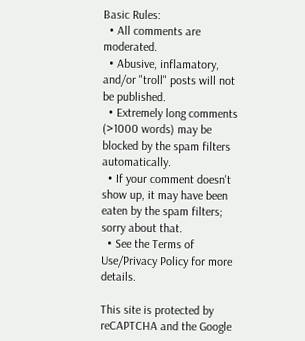Basic Rules:
  • All comments are moderated.
  • Abusive, inflamatory, and/or "troll" posts will not be published.
  • Extremely long comments (>1000 words) may be blocked by the spam filters automatically.
  • If your comment doesn't show up, it may have been eaten by the spam filters; sorry about that.
  • See the Terms of Use/Privacy Policy for more details.

This site is protected by reCAPTCHA and the Google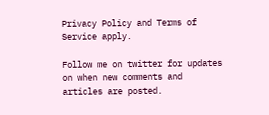Privacy Policy and Terms of Service apply.

Follow me on twitter for updates on when new comments and articles are posted.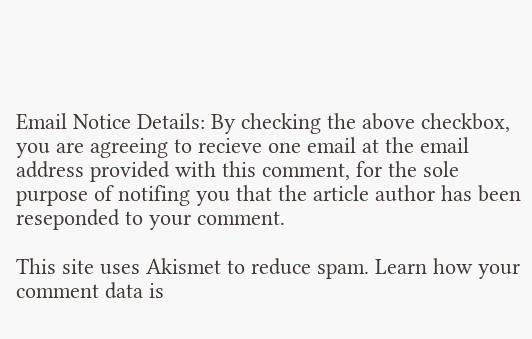Email Notice Details: By checking the above checkbox, you are agreeing to recieve one email at the email address provided with this comment, for the sole purpose of notifing you that the article author has been reseponded to your comment.

This site uses Akismet to reduce spam. Learn how your comment data is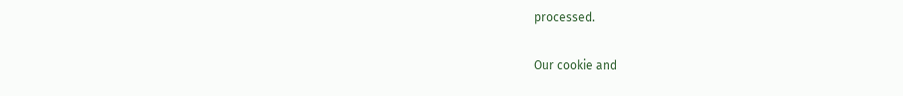processed.

Our cookie and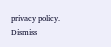privacy policy. Dismiss